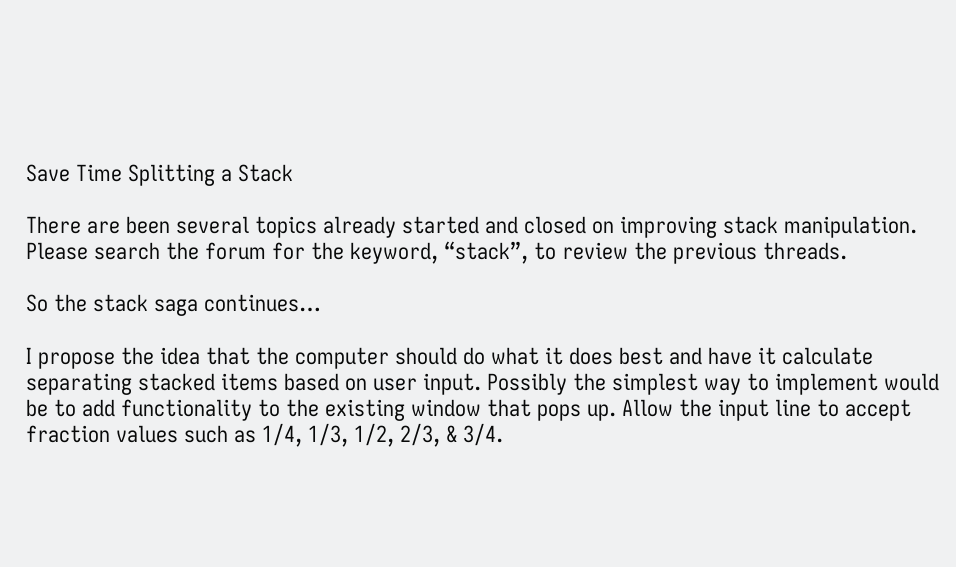Save Time Splitting a Stack

There are been several topics already started and closed on improving stack manipulation. Please search the forum for the keyword, “stack”, to review the previous threads.

So the stack saga continues…

I propose the idea that the computer should do what it does best and have it calculate separating stacked items based on user input. Possibly the simplest way to implement would be to add functionality to the existing window that pops up. Allow the input line to accept fraction values such as 1/4, 1/3, 1/2, 2/3, & 3/4.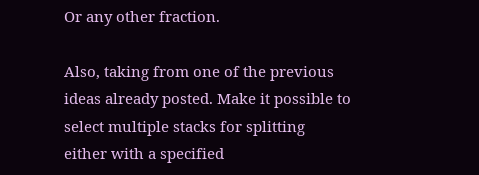Or any other fraction.

Also, taking from one of the previous ideas already posted. Make it possible to select multiple stacks for splitting either with a specified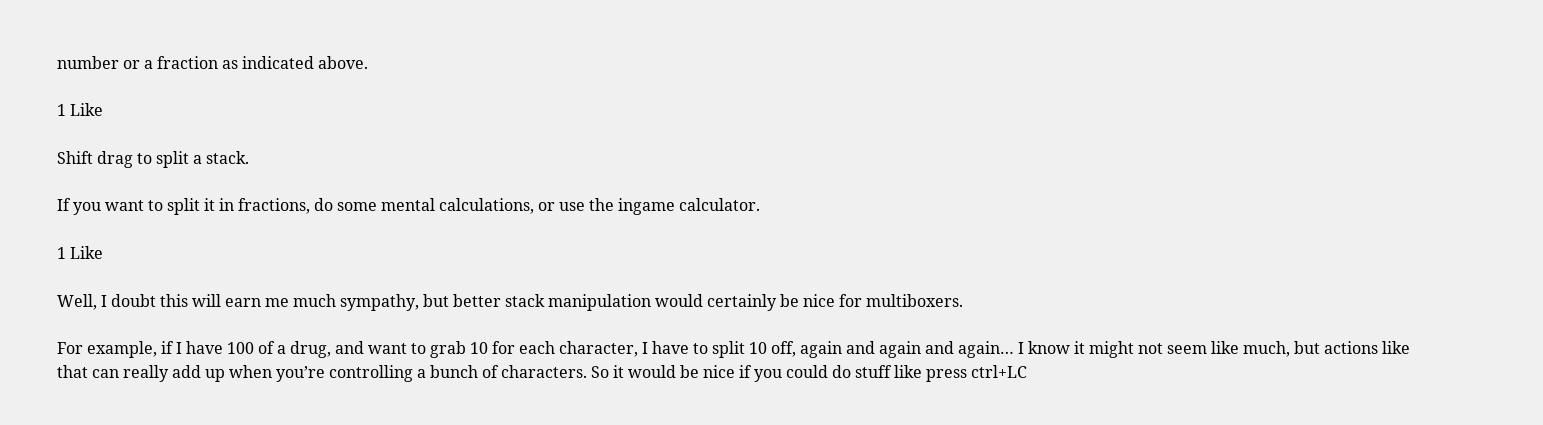number or a fraction as indicated above.

1 Like

Shift drag to split a stack.

If you want to split it in fractions, do some mental calculations, or use the ingame calculator.

1 Like

Well, I doubt this will earn me much sympathy, but better stack manipulation would certainly be nice for multiboxers.

For example, if I have 100 of a drug, and want to grab 10 for each character, I have to split 10 off, again and again and again… I know it might not seem like much, but actions like that can really add up when you’re controlling a bunch of characters. So it would be nice if you could do stuff like press ctrl+LC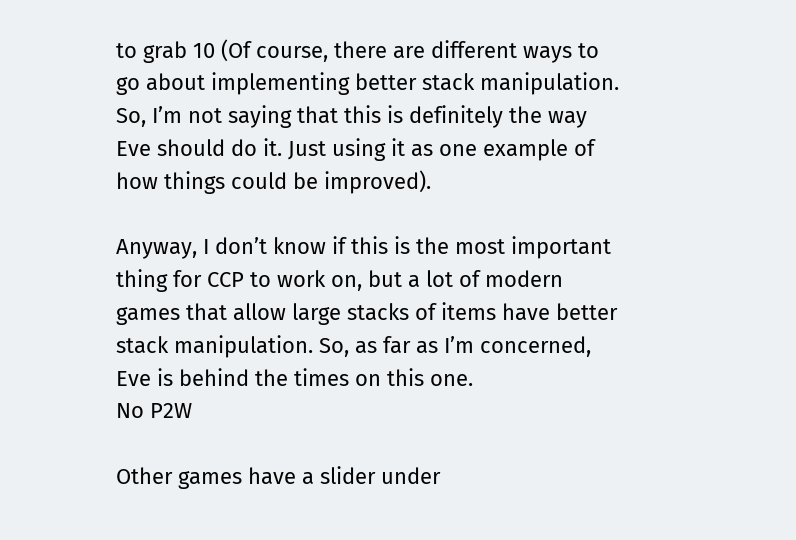to grab 10 (Of course, there are different ways to go about implementing better stack manipulation. So, I’m not saying that this is definitely the way Eve should do it. Just using it as one example of how things could be improved).

Anyway, I don’t know if this is the most important thing for CCP to work on, but a lot of modern games that allow large stacks of items have better stack manipulation. So, as far as I’m concerned, Eve is behind the times on this one.
No P2W

Other games have a slider under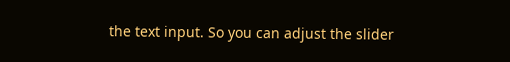the text input. So you can adjust the slider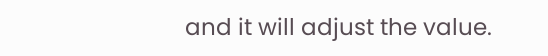and it will adjust the value.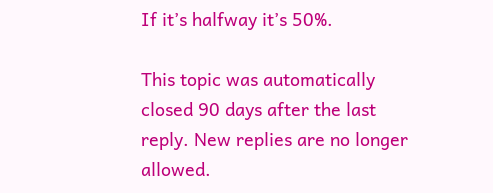If it’s halfway it’s 50%.

This topic was automatically closed 90 days after the last reply. New replies are no longer allowed.